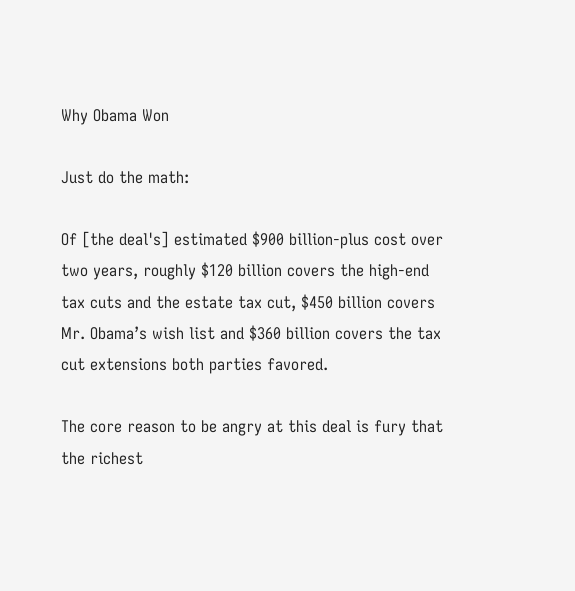Why Obama Won

Just do the math:

Of [the deal's] estimated $900 billion-plus cost over two years, roughly $120 billion covers the high-end tax cuts and the estate tax cut, $450 billion covers Mr. Obama’s wish list and $360 billion covers the tax cut extensions both parties favored.

The core reason to be angry at this deal is fury that the richest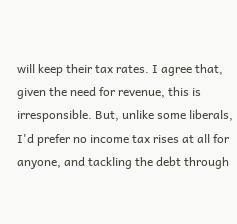will keep their tax rates. I agree that, given the need for revenue, this is irresponsible. But, unlike some liberals, I'd prefer no income tax rises at all for anyone, and tackling the debt through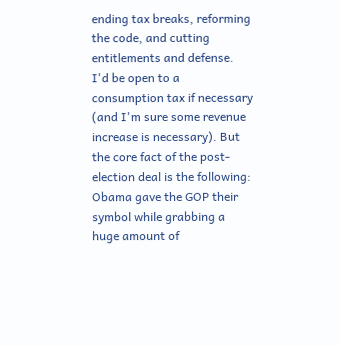ending tax breaks, reforming the code, and cutting entitlements and defense. I'd be open to a consumption tax if necessary (and I'm sure some revenue increase is necessary). But the core fact of the post-election deal is the following: Obama gave the GOP their symbol while grabbing a huge amount of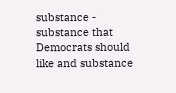substance - substance that Democrats should like and substance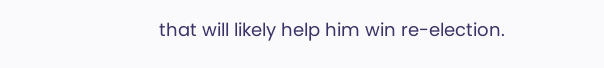that will likely help him win re-election.